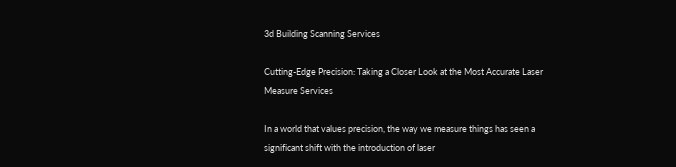3d Building Scanning Services

Cutting-Edge Precision: Taking a Closer Look at the Most Accurate Laser Measure Services

In a world that values precision, the way we measure things has seen a significant shift with the introduction of laser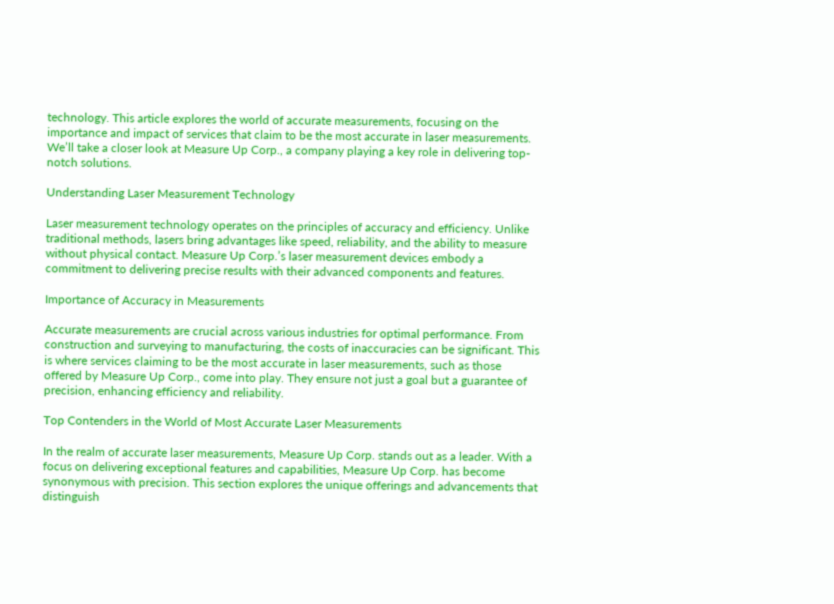technology. This article explores the world of accurate measurements, focusing on the importance and impact of services that claim to be the most accurate in laser measurements. We’ll take a closer look at Measure Up Corp., a company playing a key role in delivering top-notch solutions.

Understanding Laser Measurement Technology

Laser measurement technology operates on the principles of accuracy and efficiency. Unlike traditional methods, lasers bring advantages like speed, reliability, and the ability to measure without physical contact. Measure Up Corp.’s laser measurement devices embody a commitment to delivering precise results with their advanced components and features.

Importance of Accuracy in Measurements

Accurate measurements are crucial across various industries for optimal performance. From construction and surveying to manufacturing, the costs of inaccuracies can be significant. This is where services claiming to be the most accurate in laser measurements, such as those offered by Measure Up Corp., come into play. They ensure not just a goal but a guarantee of precision, enhancing efficiency and reliability.

Top Contenders in the World of Most Accurate Laser Measurements

In the realm of accurate laser measurements, Measure Up Corp. stands out as a leader. With a focus on delivering exceptional features and capabilities, Measure Up Corp. has become synonymous with precision. This section explores the unique offerings and advancements that distinguish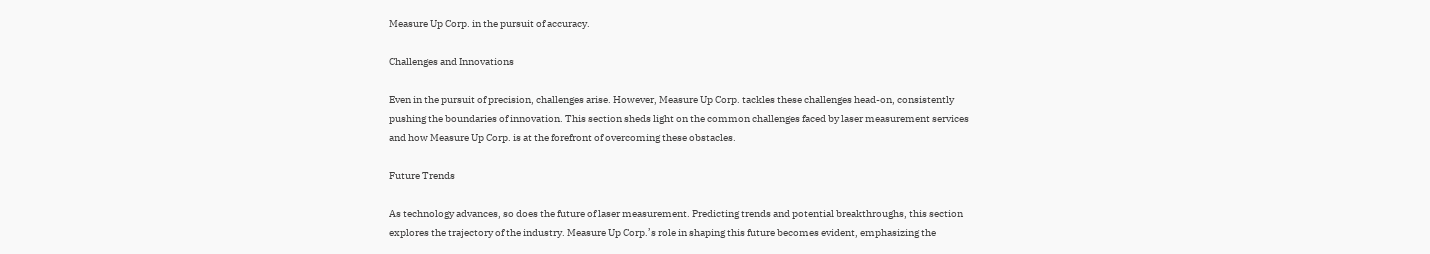Measure Up Corp. in the pursuit of accuracy.

Challenges and Innovations

Even in the pursuit of precision, challenges arise. However, Measure Up Corp. tackles these challenges head-on, consistently pushing the boundaries of innovation. This section sheds light on the common challenges faced by laser measurement services and how Measure Up Corp. is at the forefront of overcoming these obstacles.

Future Trends

As technology advances, so does the future of laser measurement. Predicting trends and potential breakthroughs, this section explores the trajectory of the industry. Measure Up Corp.’s role in shaping this future becomes evident, emphasizing the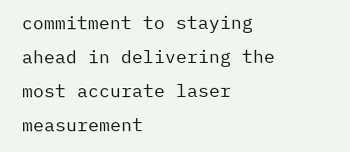commitment to staying ahead in delivering the most accurate laser measurement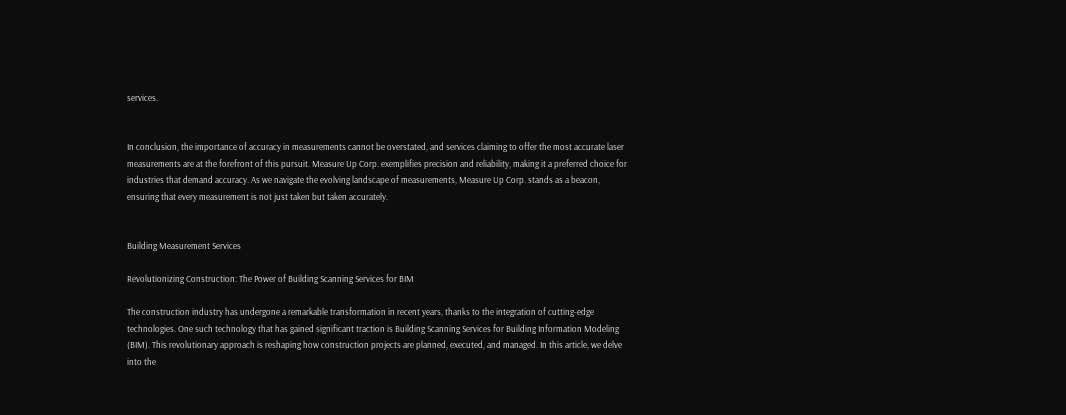services.


In conclusion, the importance of accuracy in measurements cannot be overstated, and services claiming to offer the most accurate laser measurements are at the forefront of this pursuit. Measure Up Corp. exemplifies precision and reliability, making it a preferred choice for industries that demand accuracy. As we navigate the evolving landscape of measurements, Measure Up Corp. stands as a beacon, ensuring that every measurement is not just taken but taken accurately.


Building Measurement Services

Revolutionizing Construction: The Power of Building Scanning Services for BIM

The construction industry has undergone a remarkable transformation in recent years, thanks to the integration of cutting-edge technologies. One such technology that has gained significant traction is Building Scanning Services for Building Information Modeling (BIM). This revolutionary approach is reshaping how construction projects are planned, executed, and managed. In this article, we delve into the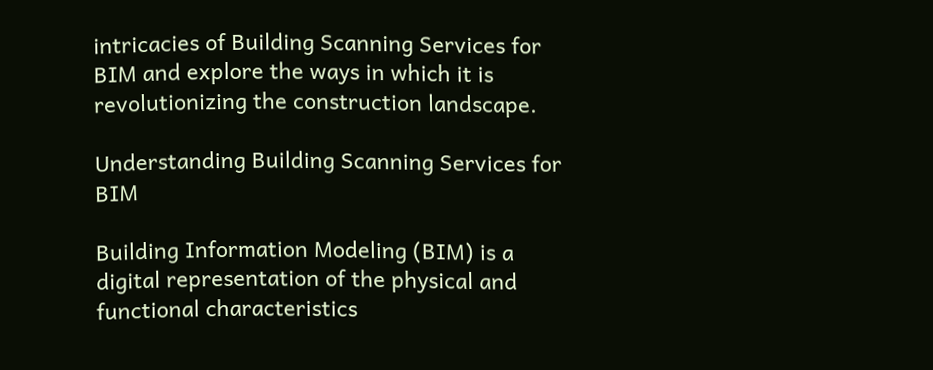intricacies of Building Scanning Services for BIM and explore the ways in which it is revolutionizing the construction landscape.

Understanding Building Scanning Services for BIM

Building Information Modeling (BIM) is a digital representation of the physical and functional characteristics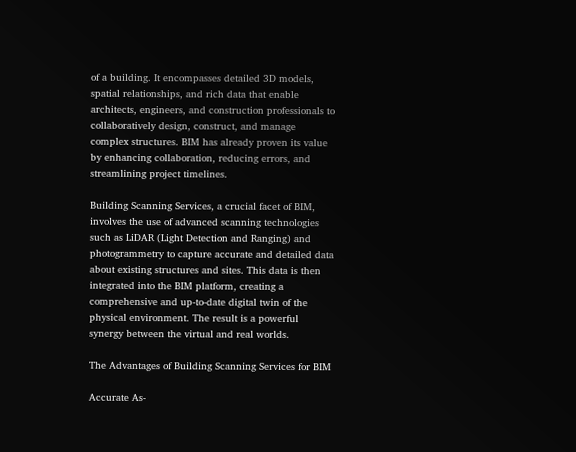of a building. It encompasses detailed 3D models, spatial relationships, and rich data that enable architects, engineers, and construction professionals to collaboratively design, construct, and manage complex structures. BIM has already proven its value by enhancing collaboration, reducing errors, and streamlining project timelines.

Building Scanning Services, a crucial facet of BIM, involves the use of advanced scanning technologies such as LiDAR (Light Detection and Ranging) and photogrammetry to capture accurate and detailed data about existing structures and sites. This data is then integrated into the BIM platform, creating a comprehensive and up-to-date digital twin of the physical environment. The result is a powerful synergy between the virtual and real worlds.

The Advantages of Building Scanning Services for BIM

Accurate As-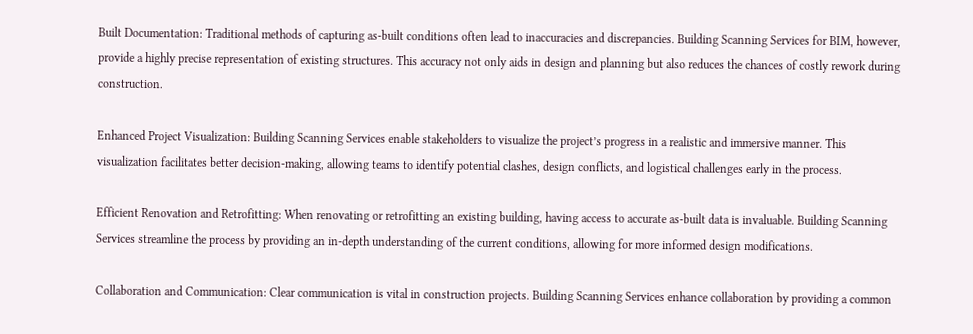Built Documentation: Traditional methods of capturing as-built conditions often lead to inaccuracies and discrepancies. Building Scanning Services for BIM, however, provide a highly precise representation of existing structures. This accuracy not only aids in design and planning but also reduces the chances of costly rework during construction.

Enhanced Project Visualization: Building Scanning Services enable stakeholders to visualize the project’s progress in a realistic and immersive manner. This visualization facilitates better decision-making, allowing teams to identify potential clashes, design conflicts, and logistical challenges early in the process.

Efficient Renovation and Retrofitting: When renovating or retrofitting an existing building, having access to accurate as-built data is invaluable. Building Scanning Services streamline the process by providing an in-depth understanding of the current conditions, allowing for more informed design modifications.

Collaboration and Communication: Clear communication is vital in construction projects. Building Scanning Services enhance collaboration by providing a common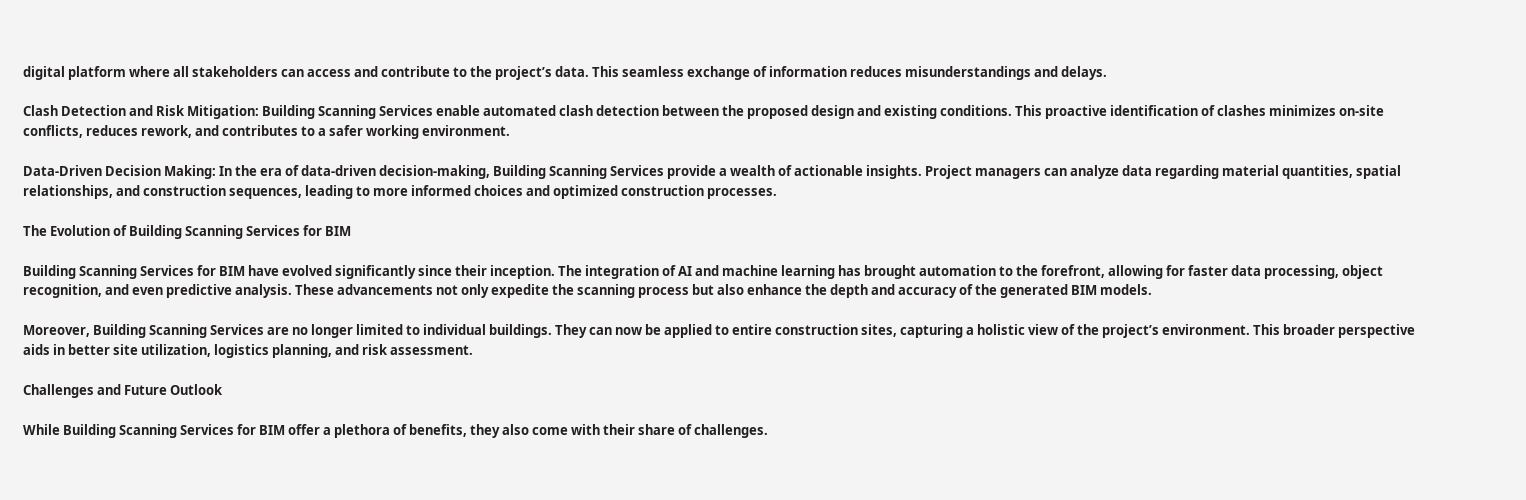digital platform where all stakeholders can access and contribute to the project’s data. This seamless exchange of information reduces misunderstandings and delays.

Clash Detection and Risk Mitigation: Building Scanning Services enable automated clash detection between the proposed design and existing conditions. This proactive identification of clashes minimizes on-site conflicts, reduces rework, and contributes to a safer working environment.

Data-Driven Decision Making: In the era of data-driven decision-making, Building Scanning Services provide a wealth of actionable insights. Project managers can analyze data regarding material quantities, spatial relationships, and construction sequences, leading to more informed choices and optimized construction processes.

The Evolution of Building Scanning Services for BIM

Building Scanning Services for BIM have evolved significantly since their inception. The integration of AI and machine learning has brought automation to the forefront, allowing for faster data processing, object recognition, and even predictive analysis. These advancements not only expedite the scanning process but also enhance the depth and accuracy of the generated BIM models.

Moreover, Building Scanning Services are no longer limited to individual buildings. They can now be applied to entire construction sites, capturing a holistic view of the project’s environment. This broader perspective aids in better site utilization, logistics planning, and risk assessment.

Challenges and Future Outlook

While Building Scanning Services for BIM offer a plethora of benefits, they also come with their share of challenges.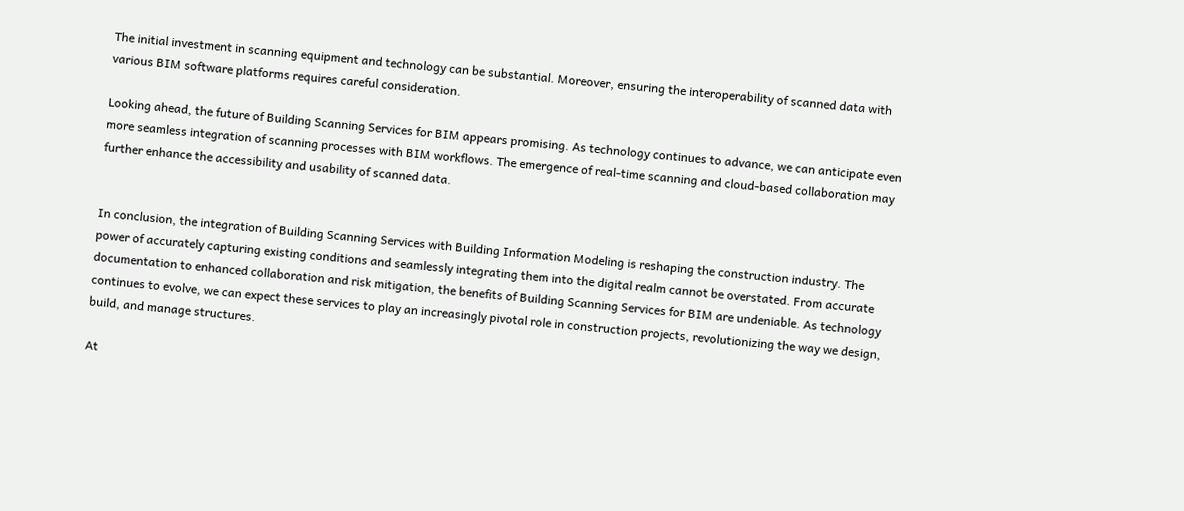The initial investment in scanning equipment and technology can be substantial. Moreover, ensuring the interoperability of scanned data with various BIM software platforms requires careful consideration.

Looking ahead, the future of Building Scanning Services for BIM appears promising. As technology continues to advance, we can anticipate even more seamless integration of scanning processes with BIM workflows. The emergence of real-time scanning and cloud-based collaboration may further enhance the accessibility and usability of scanned data.


In conclusion, the integration of Building Scanning Services with Building Information Modeling is reshaping the construction industry. The power of accurately capturing existing conditions and seamlessly integrating them into the digital realm cannot be overstated. From accurate documentation to enhanced collaboration and risk mitigation, the benefits of Building Scanning Services for BIM are undeniable. As technology continues to evolve, we can expect these services to play an increasingly pivotal role in construction projects, revolutionizing the way we design, build, and manage structures.

At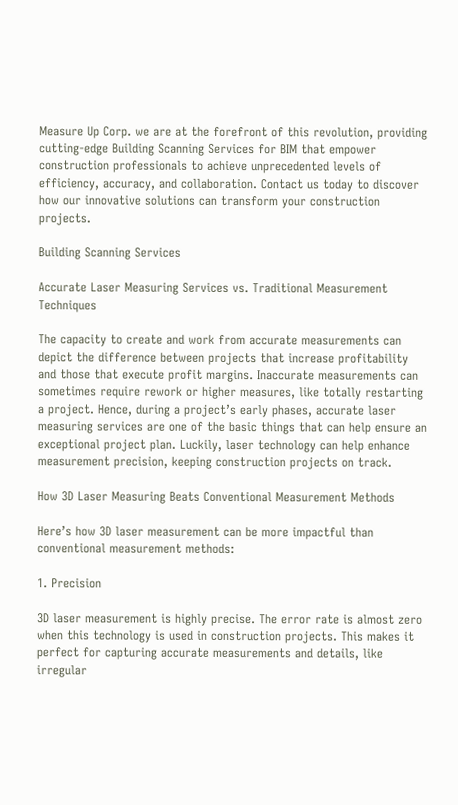Measure Up Corp. we are at the forefront of this revolution, providing cutting-edge Building Scanning Services for BIM that empower construction professionals to achieve unprecedented levels of efficiency, accuracy, and collaboration. Contact us today to discover how our innovative solutions can transform your construction projects.

Building Scanning Services

Accurate Laser Measuring Services vs. Traditional Measurement Techniques

The capacity to create and work from accurate measurements can depict the difference between projects that increase profitability and those that execute profit margins. Inaccurate measurements can sometimes require rework or higher measures, like totally restarting a project. Hence, during a project’s early phases, accurate laser measuring services are one of the basic things that can help ensure an exceptional project plan. Luckily, laser technology can help enhance measurement precision, keeping construction projects on track.

How 3D Laser Measuring Beats Conventional Measurement Methods

Here’s how 3D laser measurement can be more impactful than conventional measurement methods:

1. Precision

3D laser measurement is highly precise. The error rate is almost zero when this technology is used in construction projects. This makes it perfect for capturing accurate measurements and details, like irregular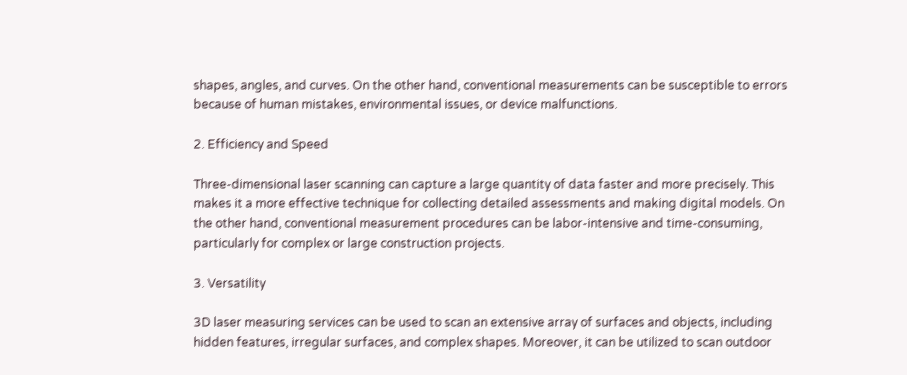shapes, angles, and curves. On the other hand, conventional measurements can be susceptible to errors because of human mistakes, environmental issues, or device malfunctions.

2. Efficiency and Speed

Three-dimensional laser scanning can capture a large quantity of data faster and more precisely. This makes it a more effective technique for collecting detailed assessments and making digital models. On the other hand, conventional measurement procedures can be labor-intensive and time-consuming, particularly for complex or large construction projects.

3. Versatility

3D laser measuring services can be used to scan an extensive array of surfaces and objects, including hidden features, irregular surfaces, and complex shapes. Moreover, it can be utilized to scan outdoor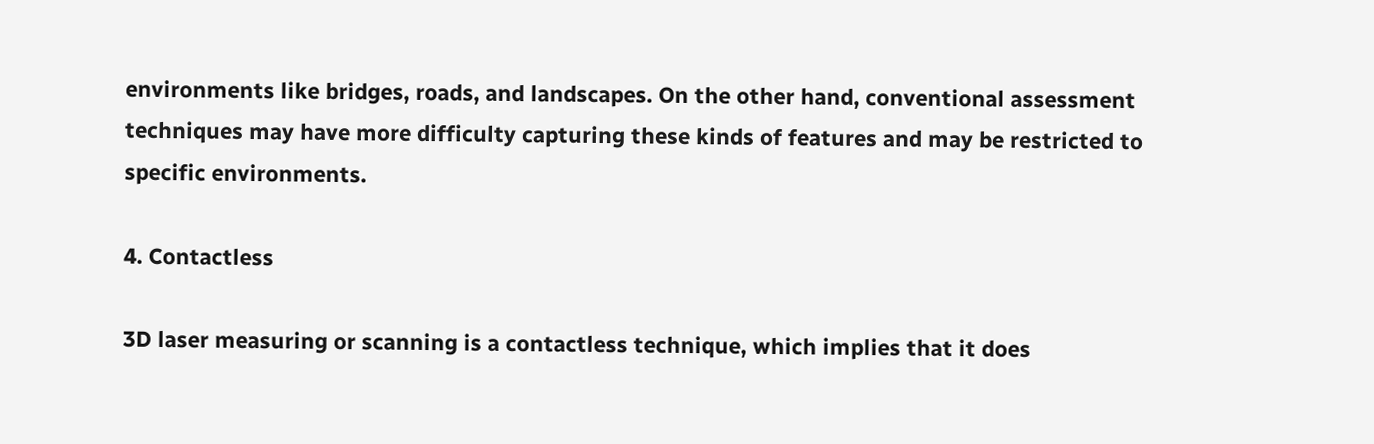environments like bridges, roads, and landscapes. On the other hand, conventional assessment techniques may have more difficulty capturing these kinds of features and may be restricted to specific environments.

4. Contactless

3D laser measuring or scanning is a contactless technique, which implies that it does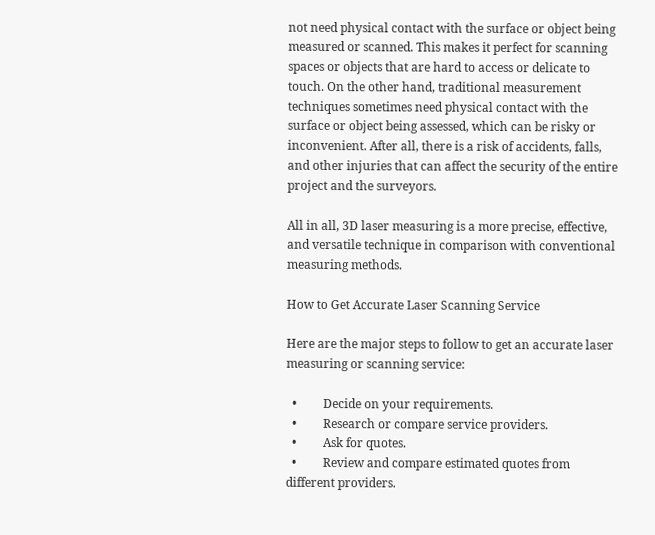not need physical contact with the surface or object being measured or scanned. This makes it perfect for scanning spaces or objects that are hard to access or delicate to touch. On the other hand, traditional measurement techniques sometimes need physical contact with the surface or object being assessed, which can be risky or inconvenient. After all, there is a risk of accidents, falls, and other injuries that can affect the security of the entire project and the surveyors.

All in all, 3D laser measuring is a more precise, effective, and versatile technique in comparison with conventional measuring methods.

How to Get Accurate Laser Scanning Service

Here are the major steps to follow to get an accurate laser measuring or scanning service:

  •         Decide on your requirements.
  •         Research or compare service providers.
  •         Ask for quotes.
  •         Review and compare estimated quotes from different providers.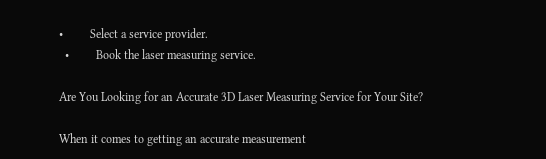•         Select a service provider.
  •         Book the laser measuring service.

Are You Looking for an Accurate 3D Laser Measuring Service for Your Site?

When it comes to getting an accurate measurement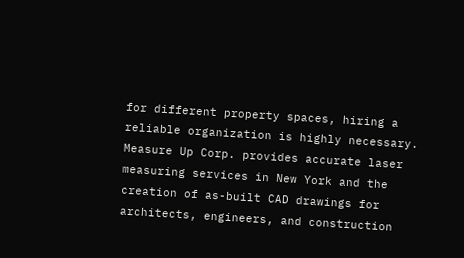for different property spaces, hiring a reliable organization is highly necessary. Measure Up Corp. provides accurate laser measuring services in New York and the creation of as-built CAD drawings for architects, engineers, and construction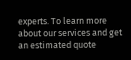experts. To learn more about our services and get an estimated quote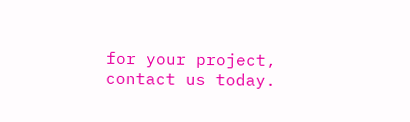for your project, contact us today.